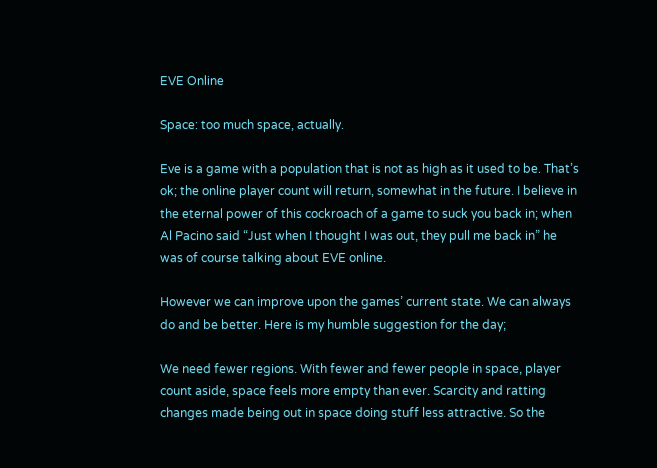EVE Online

Space: too much space, actually.

Eve is a game with a population that is not as high as it used to be. That’s ok; the online player count will return, somewhat in the future. I believe in the eternal power of this cockroach of a game to suck you back in; when Al Pacino said “Just when I thought I was out, they pull me back in” he was of course talking about EVE online.

However we can improve upon the games’ current state. We can always do and be better. Here is my humble suggestion for the day;

We need fewer regions. With fewer and fewer people in space, player count aside, space feels more empty than ever. Scarcity and ratting changes made being out in space doing stuff less attractive. So the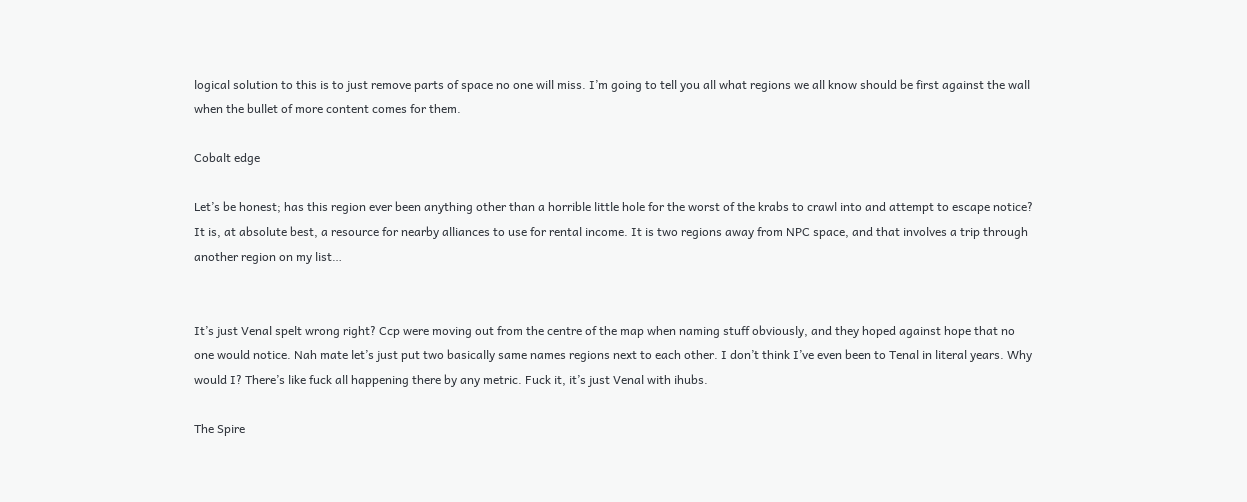logical solution to this is to just remove parts of space no one will miss. I’m going to tell you all what regions we all know should be first against the wall when the bullet of more content comes for them.

Cobalt edge

Let’s be honest; has this region ever been anything other than a horrible little hole for the worst of the krabs to crawl into and attempt to escape notice? It is, at absolute best, a resource for nearby alliances to use for rental income. It is two regions away from NPC space, and that involves a trip through another region on my list…


It’s just Venal spelt wrong right? Ccp were moving out from the centre of the map when naming stuff obviously, and they hoped against hope that no one would notice. Nah mate let’s just put two basically same names regions next to each other. I don’t think I’ve even been to Tenal in literal years. Why would I? There’s like fuck all happening there by any metric. Fuck it, it’s just Venal with ihubs.

The Spire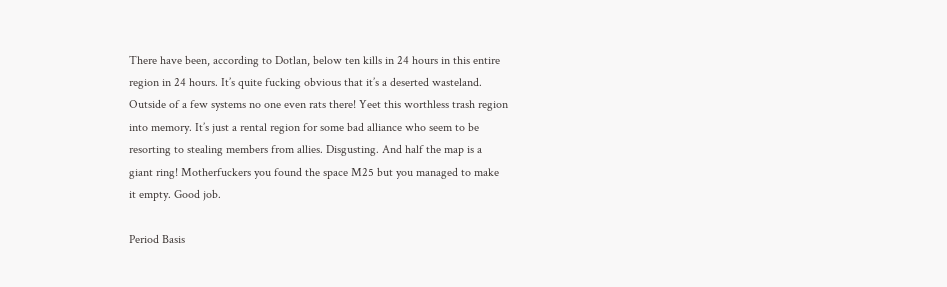There have been, according to Dotlan, below ten kills in 24 hours in this entire region in 24 hours. It’s quite fucking obvious that it’s a deserted wasteland. Outside of a few systems no one even rats there! Yeet this worthless trash region into memory. It’s just a rental region for some bad alliance who seem to be resorting to stealing members from allies. Disgusting. And half the map is a giant ring! Motherfuckers you found the space M25 but you managed to make it empty. Good job.

Period Basis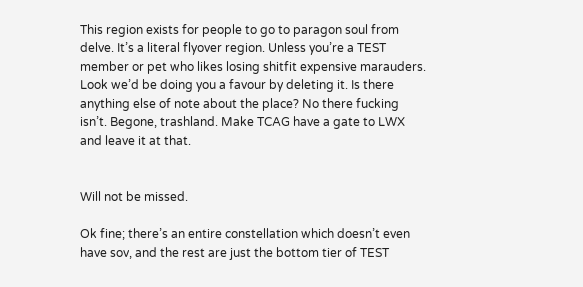This region exists for people to go to paragon soul from delve. It’s a literal flyover region. Unless you’re a TEST member or pet who likes losing shitfit expensive marauders. Look we’d be doing you a favour by deleting it. Is there anything else of note about the place? No there fucking isn’t. Begone, trashland. Make TCAG have a gate to LWX and leave it at that.


Will not be missed.

Ok fine; there’s an entire constellation which doesn’t even have sov, and the rest are just the bottom tier of TEST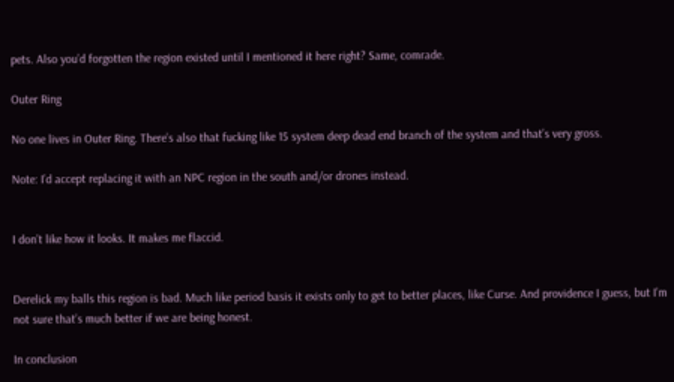pets. Also you’d forgotten the region existed until I mentioned it here right? Same, comrade.

Outer Ring

No one lives in Outer Ring. There’s also that fucking like 15 system deep dead end branch of the system and that’s very gross.

Note: I’d accept replacing it with an NPC region in the south and/or drones instead.


I don’t like how it looks. It makes me flaccid.


Derelick my balls this region is bad. Much like period basis it exists only to get to better places, like Curse. And providence I guess, but I’m not sure that’s much better if we are being honest.

In conclusion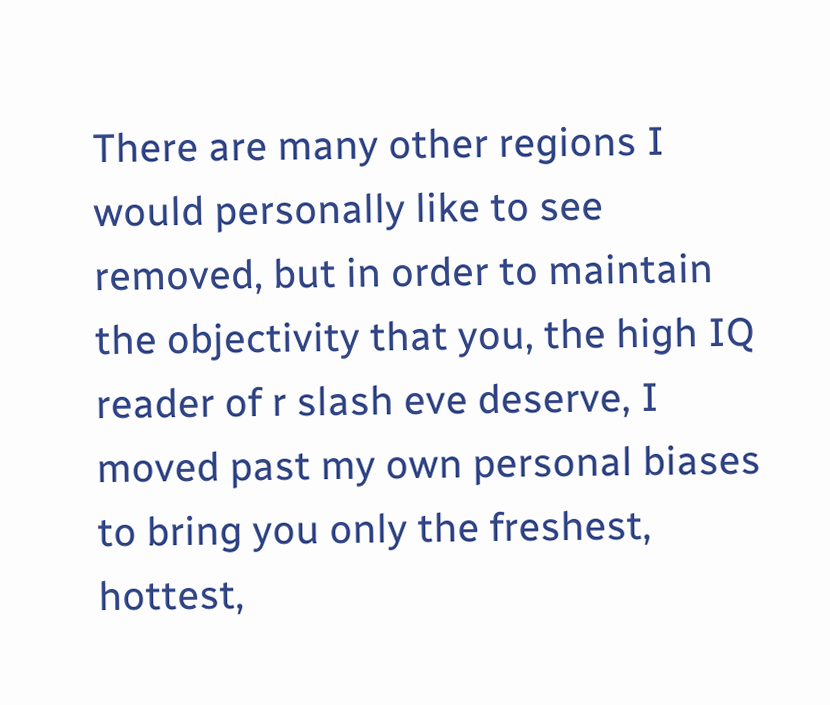There are many other regions I would personally like to see removed, but in order to maintain the objectivity that you, the high IQ reader of r slash eve deserve, I moved past my own personal biases to bring you only the freshest, hottest,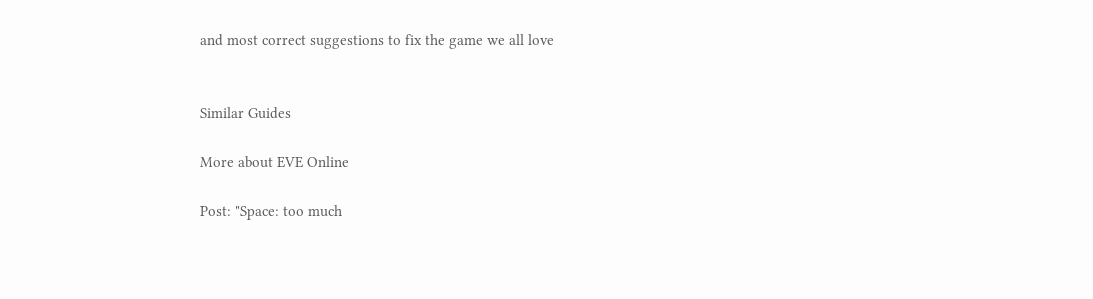and most correct suggestions to fix the game we all love


Similar Guides

More about EVE Online

Post: "Space: too much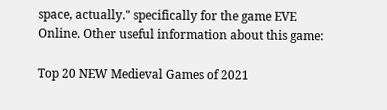space, actually." specifically for the game EVE Online. Other useful information about this game:

Top 20 NEW Medieval Games of 2021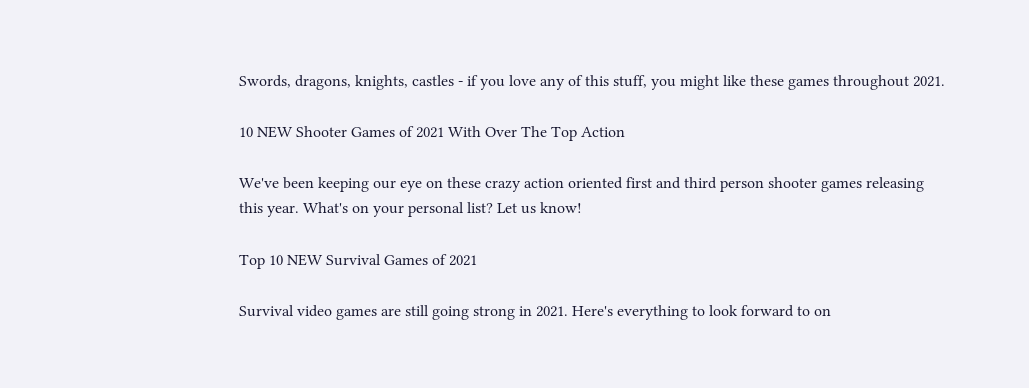Swords, dragons, knights, castles - if you love any of this stuff, you might like these games throughout 2021.

10 NEW Shooter Games of 2021 With Over The Top Action

We've been keeping our eye on these crazy action oriented first and third person shooter games releasing this year. What's on your personal list? Let us know!

Top 10 NEW Survival Games of 2021

Survival video games are still going strong in 2021. Here's everything to look forward to on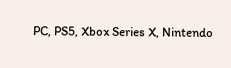PC, PS5, Xbox Series X, Nintendo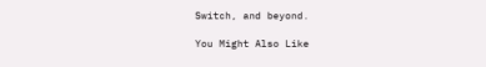Switch, and beyond.

You Might Also Like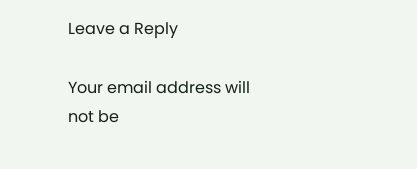Leave a Reply

Your email address will not be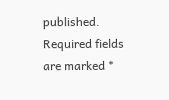published. Required fields are marked *